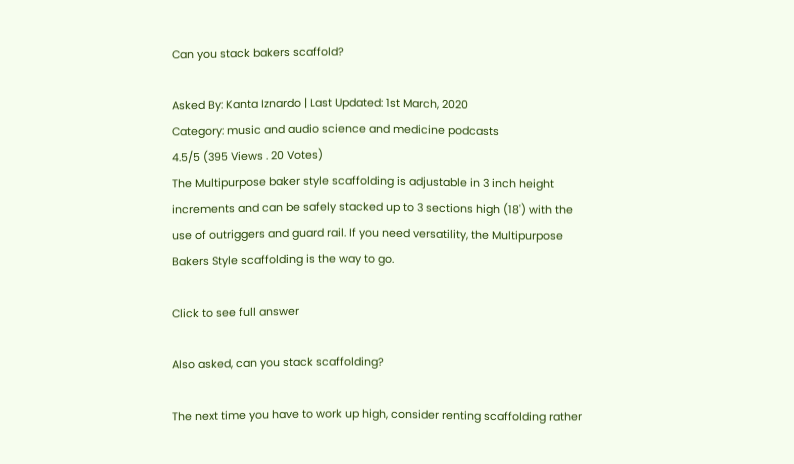Can you stack bakers scaffold?

Asked By: Kanta Iznardo | Last Updated: 1st March, 2020
Category: music and audio science and medicine podcasts
4.5/5 (395 Views . 20 Votes)
The Multipurpose baker style scaffolding is adjustable in 3 inch height increments and can be safely stacked up to 3 sections high (18') with the use of outriggers and guard rail. If you need versatility, the Multipurpose Bakers Style scaffolding is the way to go.

Click to see full answer

Also asked, can you stack scaffolding?

The next time you have to work up high, consider renting scaffolding rather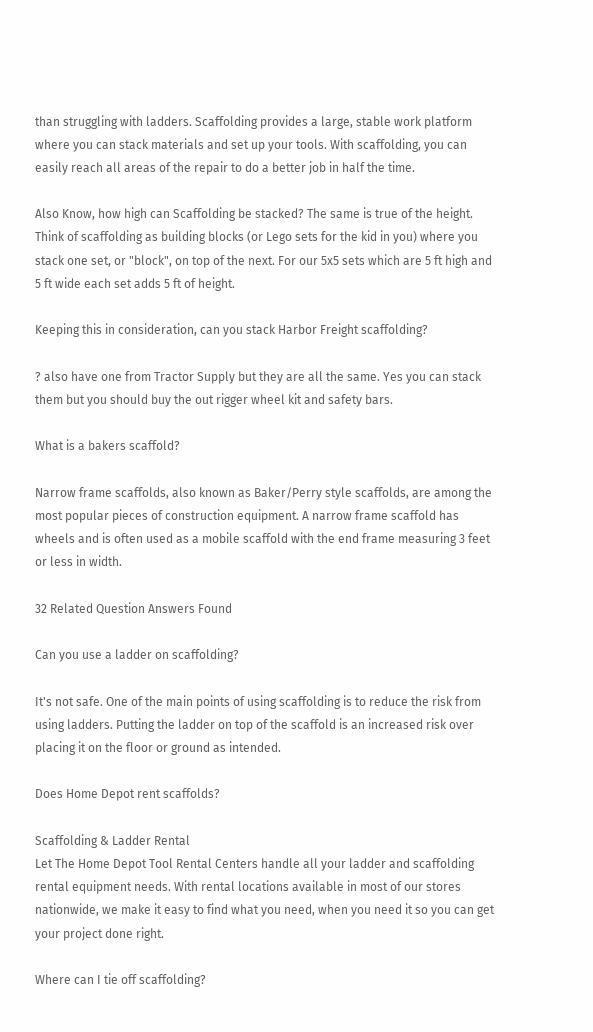than struggling with ladders. Scaffolding provides a large, stable work platform where you can stack materials and set up your tools. With scaffolding, you can easily reach all areas of the repair to do a better job in half the time.

Also Know, how high can Scaffolding be stacked? The same is true of the height. Think of scaffolding as building blocks (or Lego sets for the kid in you) where you stack one set, or "block", on top of the next. For our 5x5 sets which are 5 ft high and 5 ft wide each set adds 5 ft of height.

Keeping this in consideration, can you stack Harbor Freight scaffolding?

? also have one from Tractor Supply but they are all the same. Yes you can stack them but you should buy the out rigger wheel kit and safety bars.

What is a bakers scaffold?

Narrow frame scaffolds, also known as Baker/Perry style scaffolds, are among the most popular pieces of construction equipment. A narrow frame scaffold has wheels and is often used as a mobile scaffold with the end frame measuring 3 feet or less in width.

32 Related Question Answers Found

Can you use a ladder on scaffolding?

It's not safe. One of the main points of using scaffolding is to reduce the risk from using ladders. Putting the ladder on top of the scaffold is an increased risk over placing it on the floor or ground as intended.

Does Home Depot rent scaffolds?

Scaffolding & Ladder Rental
Let The Home Depot Tool Rental Centers handle all your ladder and scaffolding rental equipment needs. With rental locations available in most of our stores nationwide, we make it easy to find what you need, when you need it so you can get your project done right.

Where can I tie off scaffolding?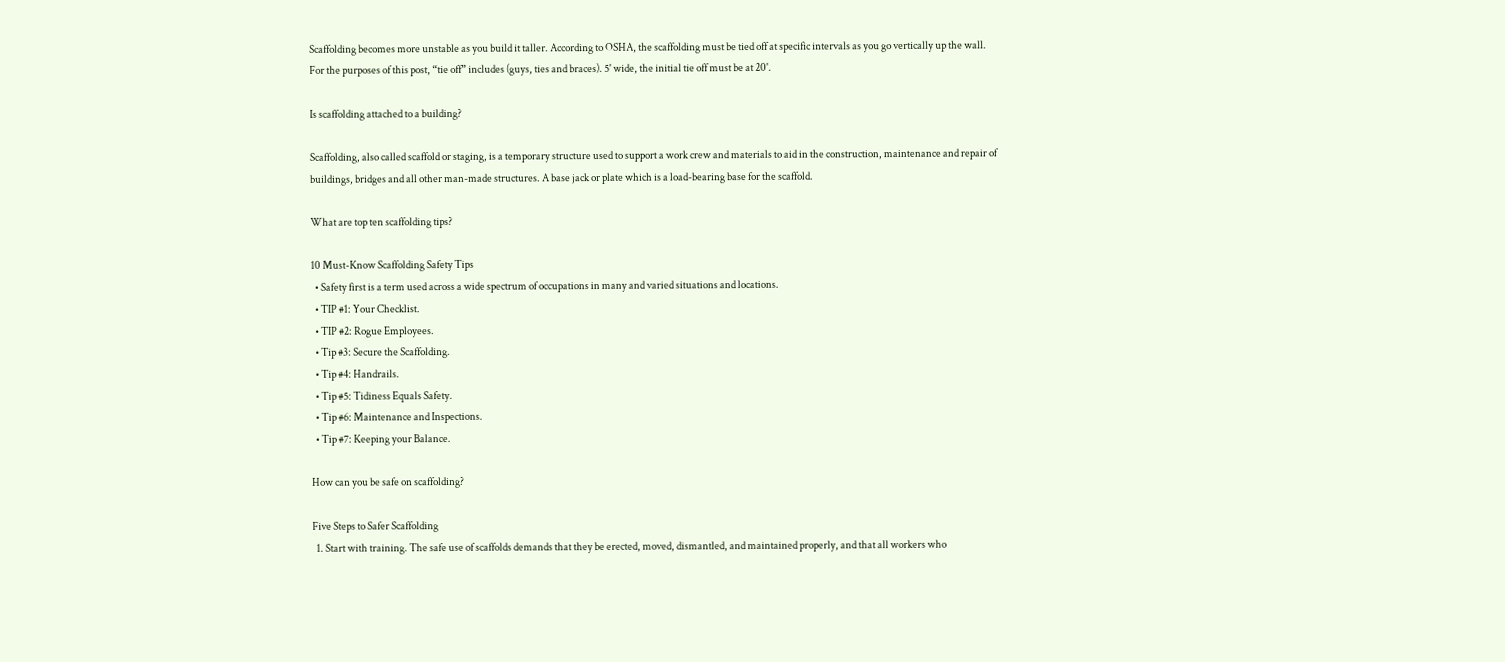Scaffolding becomes more unstable as you build it taller. According to OSHA, the scaffolding must be tied off at specific intervals as you go vertically up the wall. For the purposes of this post, “tie off” includes (guys, ties and braces). 5' wide, the initial tie off must be at 20'.

Is scaffolding attached to a building?

Scaffolding, also called scaffold or staging, is a temporary structure used to support a work crew and materials to aid in the construction, maintenance and repair of buildings, bridges and all other man-made structures. A base jack or plate which is a load-bearing base for the scaffold.

What are top ten scaffolding tips?

10 Must-Know Scaffolding Safety Tips
  • Safety first is a term used across a wide spectrum of occupations in many and varied situations and locations.
  • TIP #1: Your Checklist.
  • TIP #2: Rogue Employees.
  • Tip #3: Secure the Scaffolding.
  • Tip #4: Handrails.
  • Tip #5: Tidiness Equals Safety.
  • Tip #6: Maintenance and Inspections.
  • Tip #7: Keeping your Balance.

How can you be safe on scaffolding?

Five Steps to Safer Scaffolding
  1. Start with training. The safe use of scaffolds demands that they be erected, moved, dismantled, and maintained properly, and that all workers who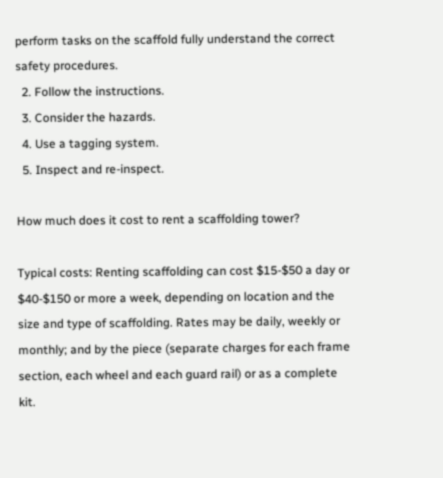perform tasks on the scaffold fully understand the correct safety procedures.
  2. Follow the instructions.
  3. Consider the hazards.
  4. Use a tagging system.
  5. Inspect and re-inspect.

How much does it cost to rent a scaffolding tower?

Typical costs: Renting scaffolding can cost $15-$50 a day or $40-$150 or more a week, depending on location and the size and type of scaffolding. Rates may be daily, weekly or monthly; and by the piece (separate charges for each frame section, each wheel and each guard rail) or as a complete kit.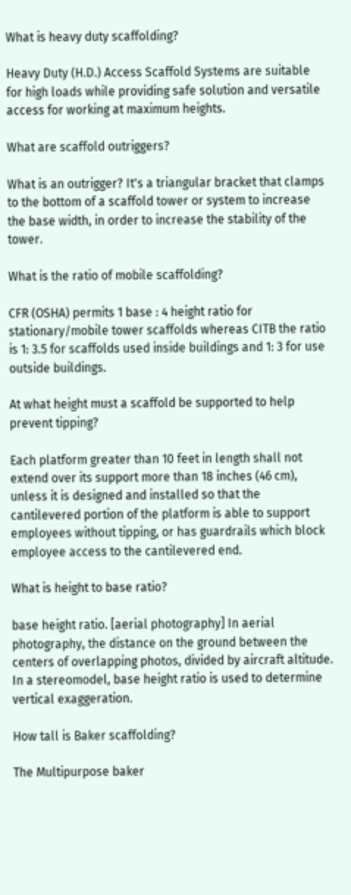What is heavy duty scaffolding?

Heavy Duty (H.D.) Access Scaffold Systems are suitable for high loads while providing safe solution and versatile access for working at maximum heights.

What are scaffold outriggers?

What is an outrigger? It's a triangular bracket that clamps to the bottom of a scaffold tower or system to increase the base width, in order to increase the stability of the tower.

What is the ratio of mobile scaffolding?

CFR (OSHA) permits 1 base : 4 height ratio for stationary/mobile tower scaffolds whereas CITB the ratio is 1: 3.5 for scaffolds used inside buildings and 1: 3 for use outside buildings.

At what height must a scaffold be supported to help prevent tipping?

Each platform greater than 10 feet in length shall not extend over its support more than 18 inches (46 cm), unless it is designed and installed so that the cantilevered portion of the platform is able to support employees without tipping, or has guardrails which block employee access to the cantilevered end.

What is height to base ratio?

base height ratio. [aerial photography] In aerial photography, the distance on the ground between the centers of overlapping photos, divided by aircraft altitude. In a stereomodel, base height ratio is used to determine vertical exaggeration.

How tall is Baker scaffolding?

The Multipurpose baker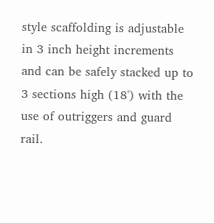style scaffolding is adjustable in 3 inch height increments and can be safely stacked up to 3 sections high (18') with the use of outriggers and guard rail.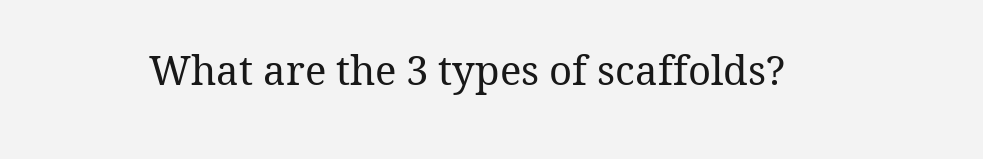What are the 3 types of scaffolds?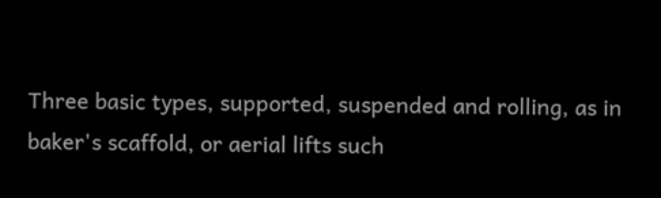Three basic types, supported, suspended and rolling, as in baker's scaffold, or aerial lifts such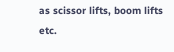as scissor lifts, boom lifts etc.